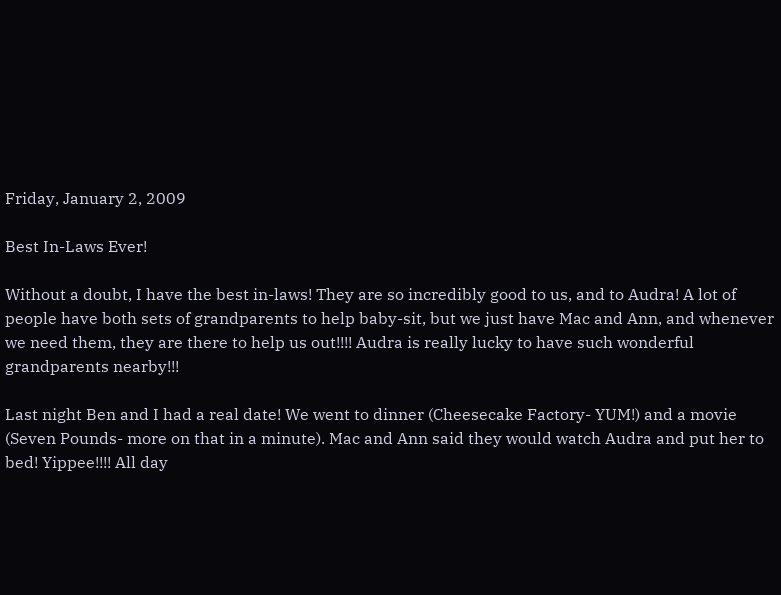Friday, January 2, 2009

Best In-Laws Ever!

Without a doubt, I have the best in-laws! They are so incredibly good to us, and to Audra! A lot of people have both sets of grandparents to help baby-sit, but we just have Mac and Ann, and whenever we need them, they are there to help us out!!!! Audra is really lucky to have such wonderful grandparents nearby!!!

Last night Ben and I had a real date! We went to dinner (Cheesecake Factory- YUM!) and a movie (Seven Pounds- more on that in a minute). Mac and Ann said they would watch Audra and put her to bed! Yippee!!!! All day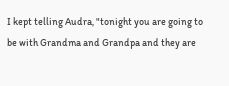I kept telling Audra, "tonight you are going to be with Grandma and Grandpa and they are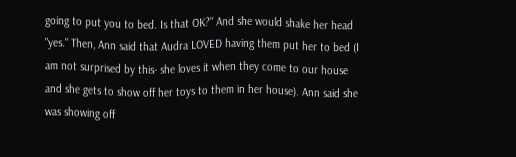going to put you to bed. Is that OK?" And she would shake her head "yes." Then, Ann said that Audra LOVED having them put her to bed (I am not surprised by this- she loves it when they come to our house and she gets to show off her toys to them in her house). Ann said she was showing off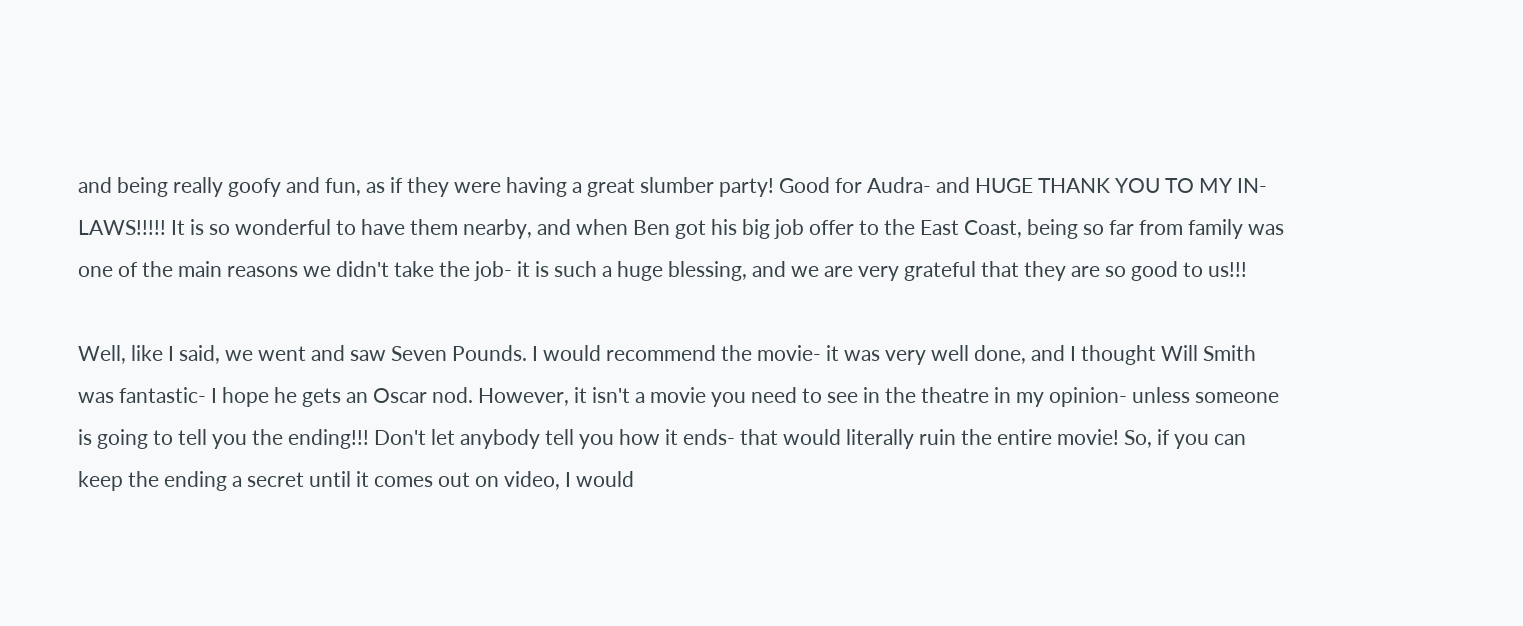and being really goofy and fun, as if they were having a great slumber party! Good for Audra- and HUGE THANK YOU TO MY IN-LAWS!!!!! It is so wonderful to have them nearby, and when Ben got his big job offer to the East Coast, being so far from family was one of the main reasons we didn't take the job- it is such a huge blessing, and we are very grateful that they are so good to us!!!

Well, like I said, we went and saw Seven Pounds. I would recommend the movie- it was very well done, and I thought Will Smith was fantastic- I hope he gets an Oscar nod. However, it isn't a movie you need to see in the theatre in my opinion- unless someone is going to tell you the ending!!! Don't let anybody tell you how it ends- that would literally ruin the entire movie! So, if you can keep the ending a secret until it comes out on video, I would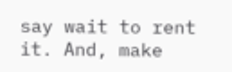say wait to rent it. And, make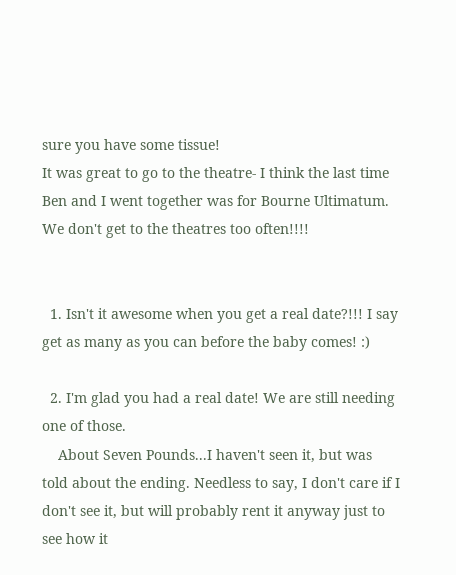sure you have some tissue!
It was great to go to the theatre- I think the last time Ben and I went together was for Bourne Ultimatum. We don't get to the theatres too often!!!!


  1. Isn't it awesome when you get a real date?!!! I say get as many as you can before the baby comes! :)

  2. I'm glad you had a real date! We are still needing one of those.
    About Seven Pounds...I haven't seen it, but was told about the ending. Needless to say, I don't care if I don't see it, but will probably rent it anyway just to see how it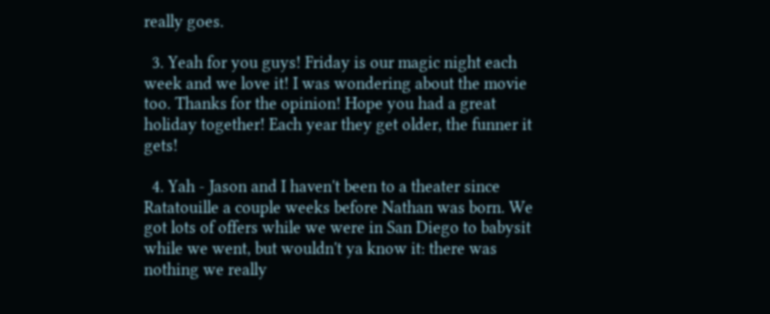really goes.

  3. Yeah for you guys! Friday is our magic night each week and we love it! I was wondering about the movie too. Thanks for the opinion! Hope you had a great holiday together! Each year they get older, the funner it gets!

  4. Yah - Jason and I haven't been to a theater since Ratatouille a couple weeks before Nathan was born. We got lots of offers while we were in San Diego to babysit while we went, but wouldn't ya know it: there was nothing we really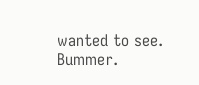wanted to see. Bummer.